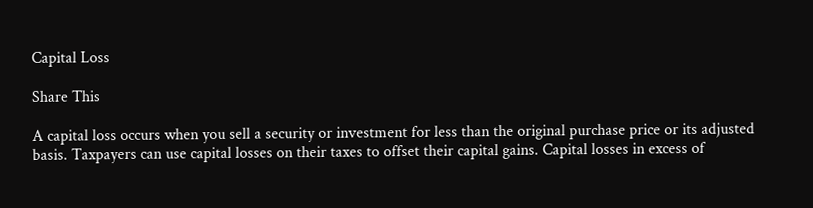Capital Loss

Share This

A capital loss occurs when you sell a security or investment for less than the original purchase price or its adjusted basis. Taxpayers can use capital losses on their taxes to offset their capital gains. Capital losses in excess of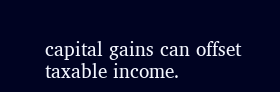capital gains can offset taxable income.